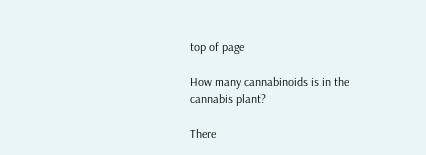top of page

How many cannabinoids is in the cannabis plant?

There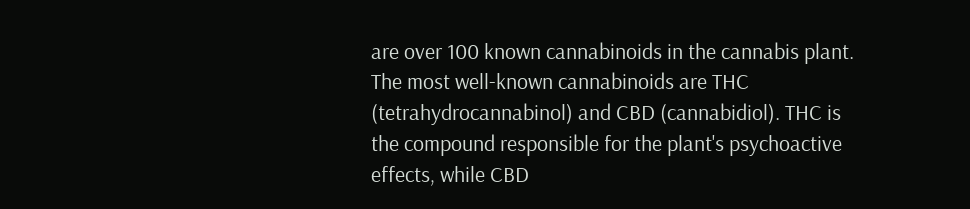are over 100 known cannabinoids in the cannabis plant. The most well-known cannabinoids are THC (tetrahydrocannabinol) and CBD (cannabidiol). THC is the compound responsible for the plant's psychoactive effects, while CBD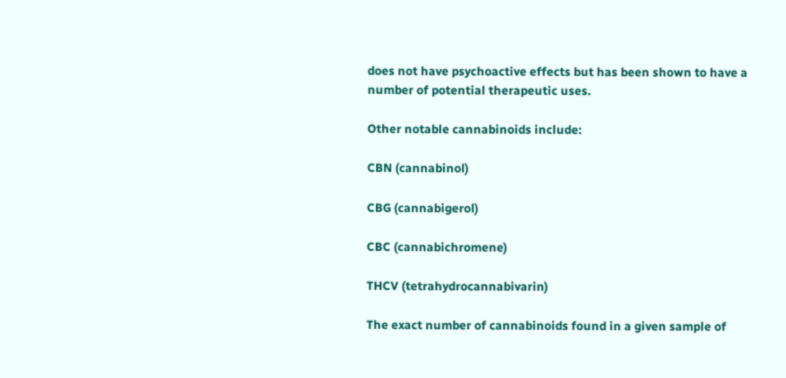does not have psychoactive effects but has been shown to have a number of potential therapeutic uses.

Other notable cannabinoids include:

CBN (cannabinol)

CBG (cannabigerol)

CBC (cannabichromene)

THCV (tetrahydrocannabivarin)

The exact number of cannabinoids found in a given sample of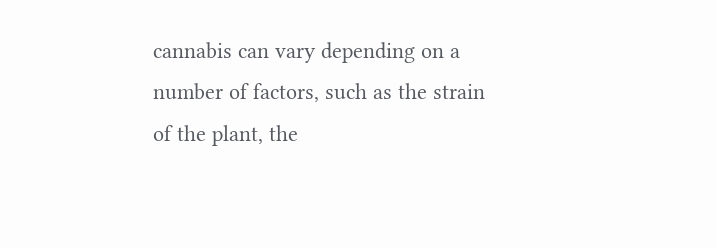cannabis can vary depending on a number of factors, such as the strain of the plant, the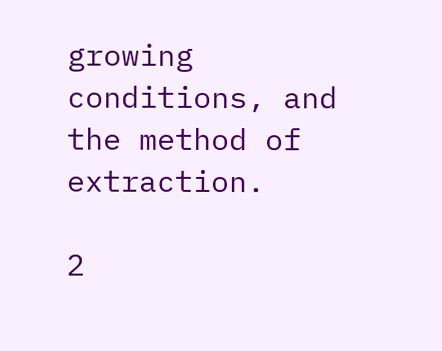growing conditions, and the method of extraction.

2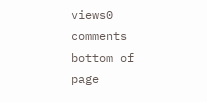views0 comments
bottom of page